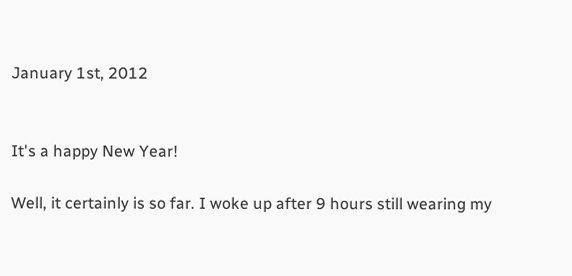January 1st, 2012


It's a happy New Year!

Well, it certainly is so far. I woke up after 9 hours still wearing my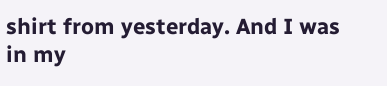shirt from yesterday. And I was in my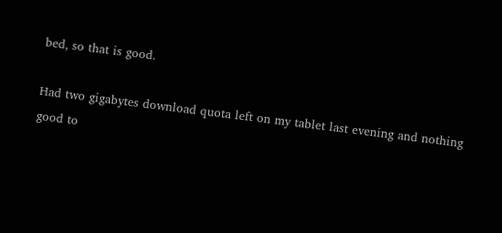bed, so that is good.

Had two gigabytes download quota left on my tablet last evening and nothing good to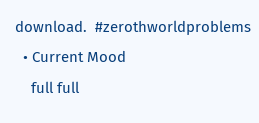download.  #zerothworldproblems
  • Current Mood
    full full